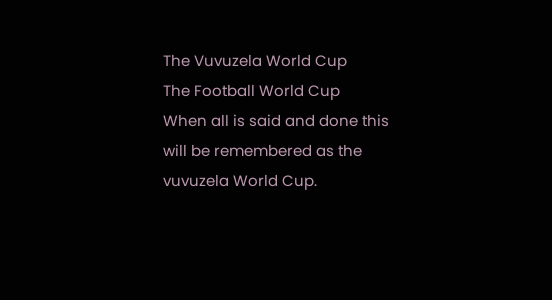The Vuvuzela World Cup
The Football World Cup
When all is said and done this will be remembered as the vuvuzela World Cup.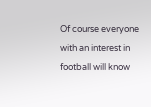Of course everyone with an interest in football will know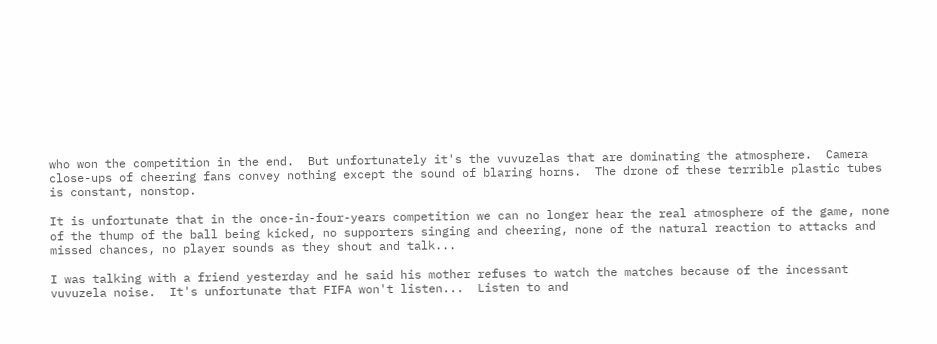who won the competition in the end.  But unfortunately it's the vuvuzelas that are dominating the atmosphere.  Camera close-ups of cheering fans convey nothing except the sound of blaring horns.  The drone of these terrible plastic tubes is constant, nonstop.

It is unfortunate that in the once-in-four-years competition we can no longer hear the real atmosphere of the game, none of the thump of the ball being kicked, no supporters singing and cheering, none of the natural reaction to attacks and missed chances, no player sounds as they shout and talk...

I was talking with a friend yesterday and he said his mother refuses to watch the matches because of the incessant vuvuzela noise.  It's unfortunate that FIFA won't listen...  Listen to and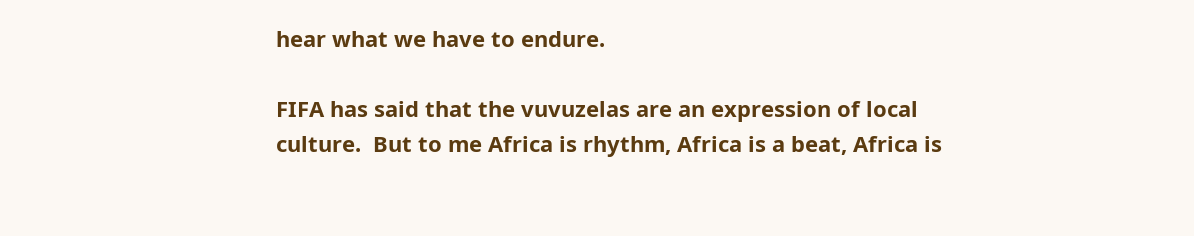hear what we have to endure.

FIFA has said that the vuvuzelas are an expression of local culture.  But to me Africa is rhythm, Africa is a beat, Africa is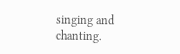singing and chanting.